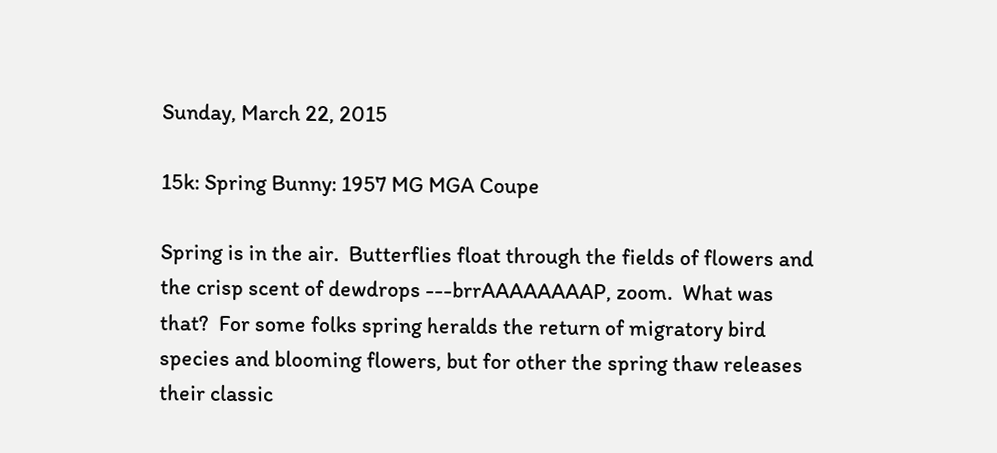Sunday, March 22, 2015

15k: Spring Bunny: 1957 MG MGA Coupe

Spring is in the air.  Butterflies float through the fields of flowers and the crisp scent of dewdrops ---brrAAAAAAAAP, zoom.  What was that?  For some folks spring heralds the return of migratory bird species and blooming flowers, but for other the spring thaw releases their classic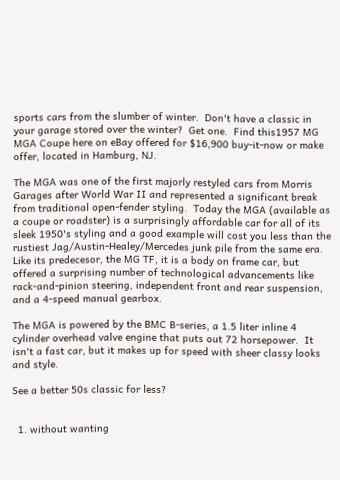sports cars from the slumber of winter.  Don't have a classic in your garage stored over the winter?  Get one.  Find this1957 MG MGA Coupe here on eBay offered for $16,900 buy-it-now or make offer, located in Hamburg, NJ.

The MGA was one of the first majorly restyled cars from Morris Garages after World War II and represented a significant break from traditional open-fender styling.  Today the MGA (available as a coupe or roadster) is a surprisingly affordable car for all of its sleek 1950's styling and a good example will cost you less than the rustiest Jag/Austin-Healey/Mercedes junk pile from the same era. Like its predecesor, the MG TF, it is a body on frame car, but offered a surprising number of technological advancements like rack-and-pinion steering, independent front and rear suspension, and a 4-speed manual gearbox.

The MGA is powered by the BMC B-series, a 1.5 liter inline 4 cylinder overhead valve engine that puts out 72 horsepower.  It isn't a fast car, but it makes up for speed with sheer classy looks and style.

See a better 50s classic for less?


  1. without wanting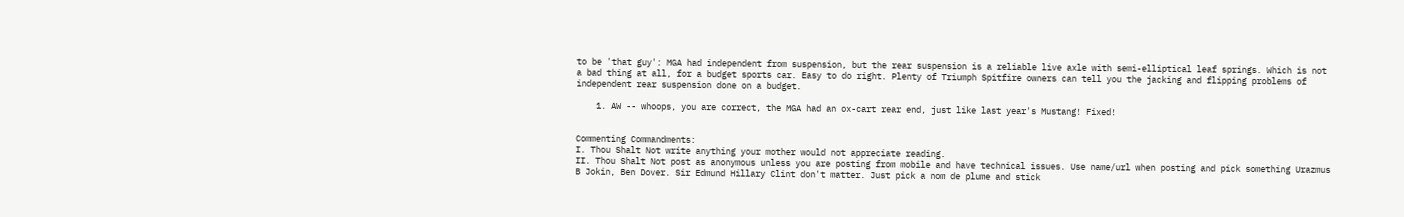to be 'that guy': MGA had independent from suspension, but the rear suspension is a reliable live axle with semi-elliptical leaf springs. Which is not a bad thing at all, for a budget sports car. Easy to do right. Plenty of Triumph Spitfire owners can tell you the jacking and flipping problems of independent rear suspension done on a budget.

    1. AW -- whoops, you are correct, the MGA had an ox-cart rear end, just like last year's Mustang! Fixed!


Commenting Commandments:
I. Thou Shalt Not write anything your mother would not appreciate reading.
II. Thou Shalt Not post as anonymous unless you are posting from mobile and have technical issues. Use name/url when posting and pick something Urazmus B Jokin, Ben Dover. Sir Edmund Hillary Clint don't matter. Just pick a nom de plume and stick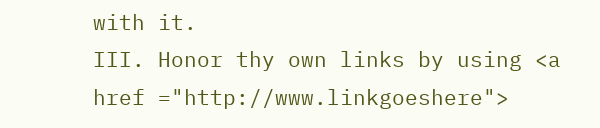with it.
III. Honor thy own links by using <a href ="http://www.linkgoeshere">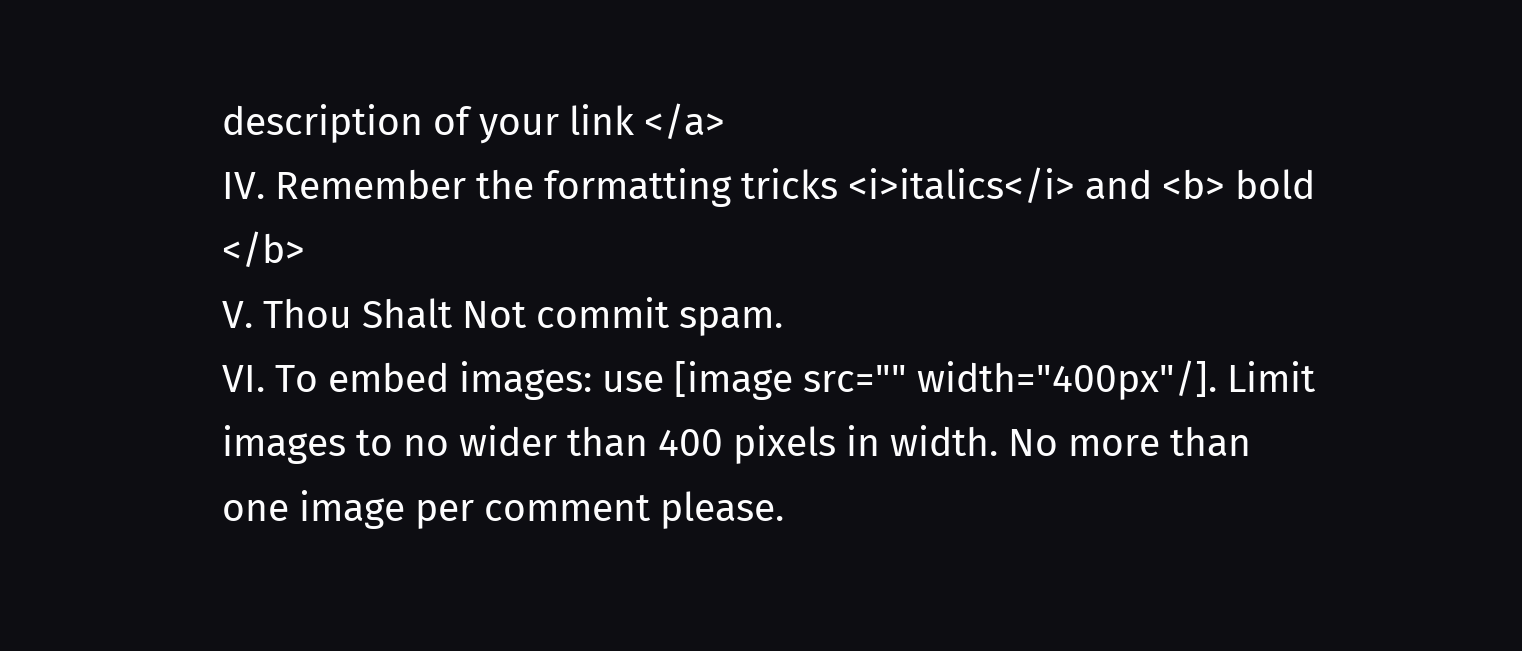description of your link </a>
IV. Remember the formatting tricks <i>italics</i> and <b> bold </b>
V. Thou Shalt Not commit spam.
VI. To embed images: use [image src="" width="400px"/]. Limit images to no wider than 400 pixels in width. No more than one image per comment please.